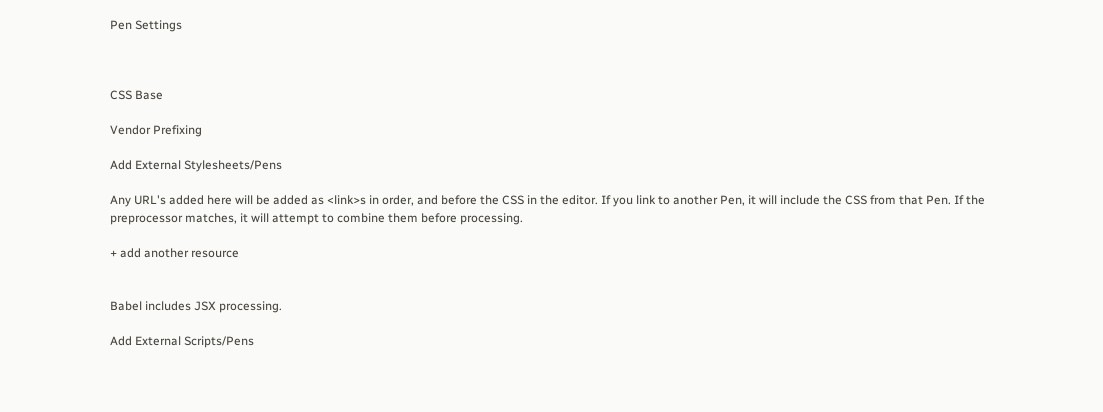Pen Settings



CSS Base

Vendor Prefixing

Add External Stylesheets/Pens

Any URL's added here will be added as <link>s in order, and before the CSS in the editor. If you link to another Pen, it will include the CSS from that Pen. If the preprocessor matches, it will attempt to combine them before processing.

+ add another resource


Babel includes JSX processing.

Add External Scripts/Pens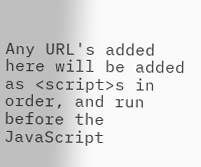Any URL's added here will be added as <script>s in order, and run before the JavaScript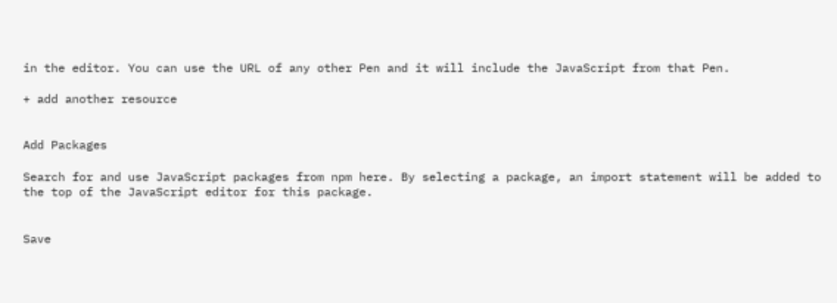in the editor. You can use the URL of any other Pen and it will include the JavaScript from that Pen.

+ add another resource


Add Packages

Search for and use JavaScript packages from npm here. By selecting a package, an import statement will be added to the top of the JavaScript editor for this package.


Save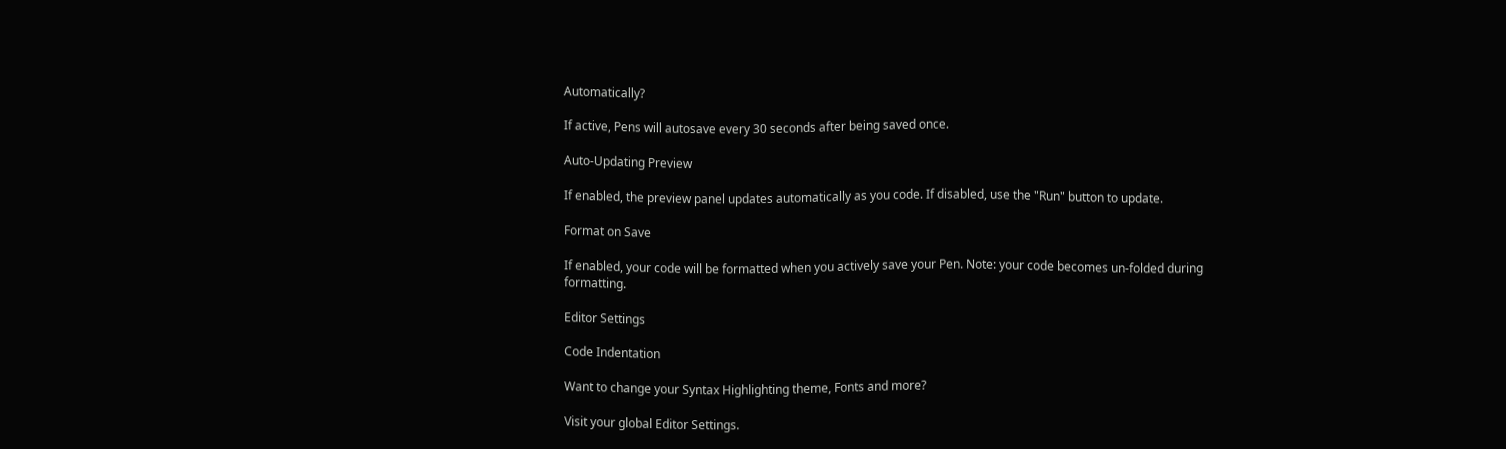Automatically?

If active, Pens will autosave every 30 seconds after being saved once.

Auto-Updating Preview

If enabled, the preview panel updates automatically as you code. If disabled, use the "Run" button to update.

Format on Save

If enabled, your code will be formatted when you actively save your Pen. Note: your code becomes un-folded during formatting.

Editor Settings

Code Indentation

Want to change your Syntax Highlighting theme, Fonts and more?

Visit your global Editor Settings.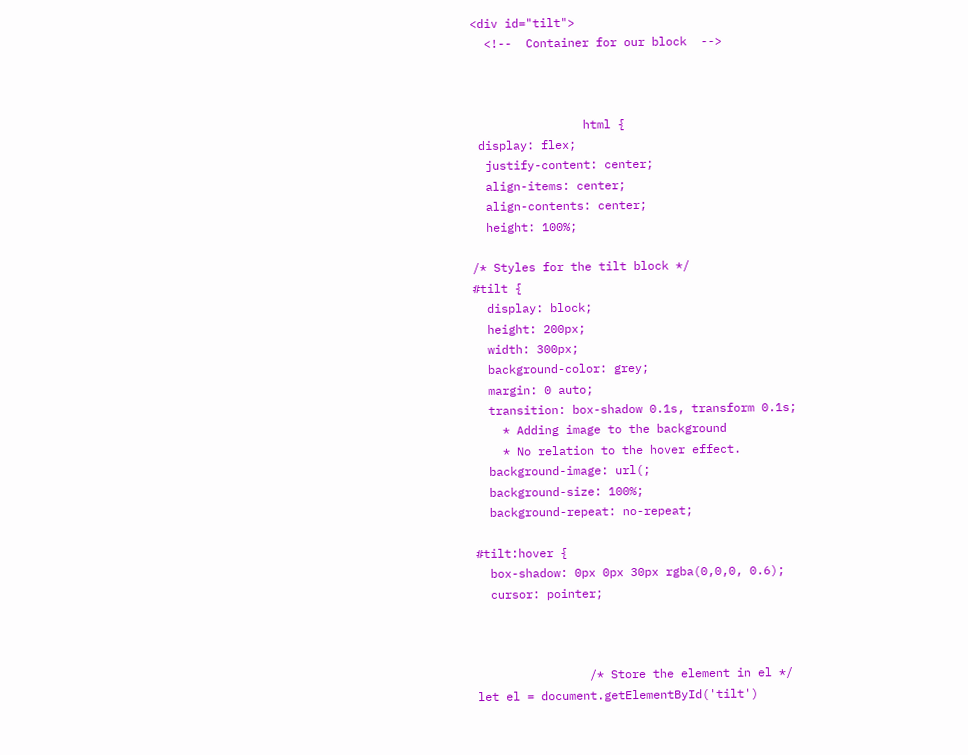<div id="tilt">
  <!--  Container for our block  -->



                html {
 display: flex;
  justify-content: center;
  align-items: center;
  align-contents: center;
  height: 100%;

/* Styles for the tilt block */
#tilt {
  display: block;
  height: 200px;
  width: 300px;
  background-color: grey;
  margin: 0 auto;
  transition: box-shadow 0.1s, transform 0.1s;
    * Adding image to the background
    * No relation to the hover effect.
  background-image: url(;
  background-size: 100%;
  background-repeat: no-repeat;

#tilt:hover {
  box-shadow: 0px 0px 30px rgba(0,0,0, 0.6);
  cursor: pointer;



                /* Store the element in el */
let el = document.getElementById('tilt')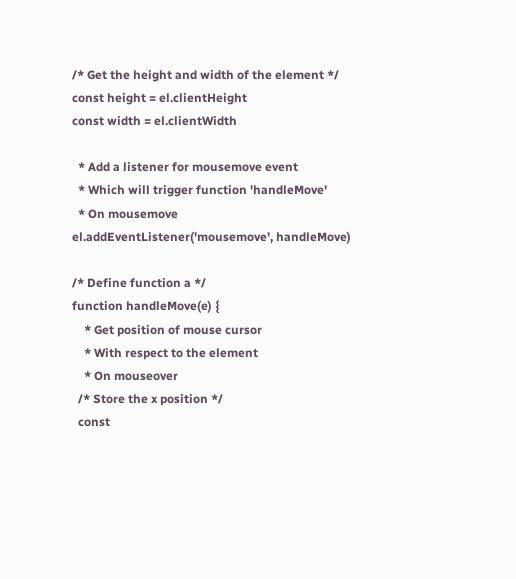/* Get the height and width of the element */
const height = el.clientHeight
const width = el.clientWidth

  * Add a listener for mousemove event
  * Which will trigger function 'handleMove'
  * On mousemove
el.addEventListener('mousemove', handleMove)

/* Define function a */
function handleMove(e) {
    * Get position of mouse cursor
    * With respect to the element
    * On mouseover
  /* Store the x position */
  const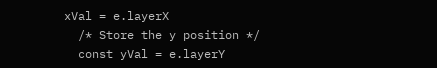xVal = e.layerX
  /* Store the y position */
  const yVal = e.layerY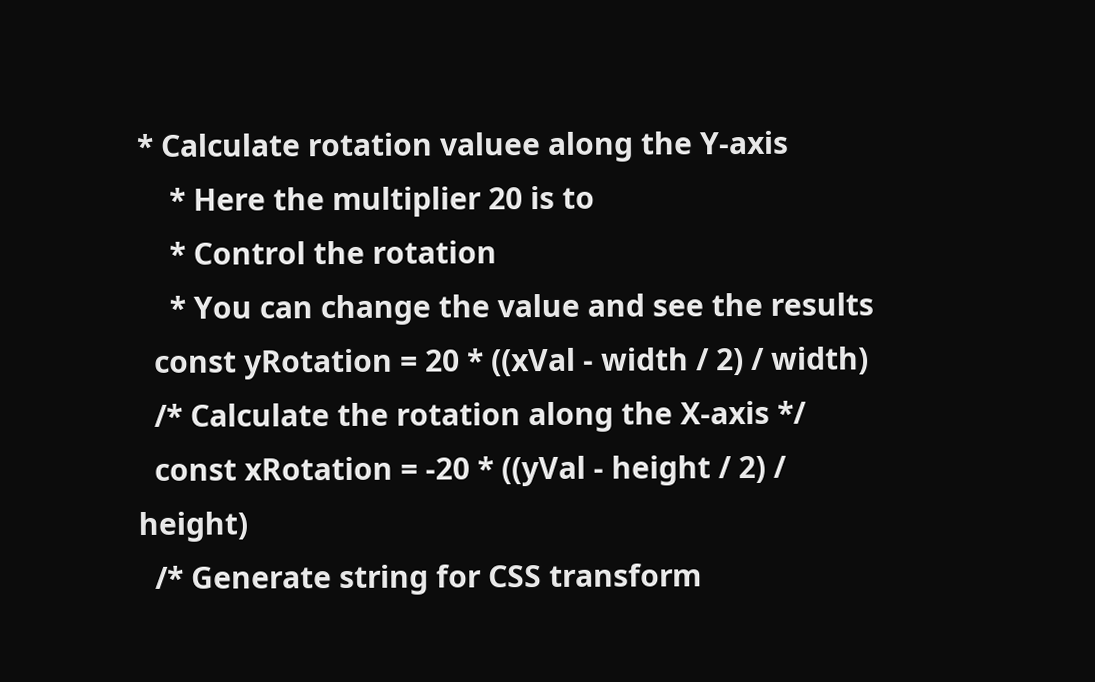* Calculate rotation valuee along the Y-axis
    * Here the multiplier 20 is to
    * Control the rotation
    * You can change the value and see the results
  const yRotation = 20 * ((xVal - width / 2) / width)
  /* Calculate the rotation along the X-axis */
  const xRotation = -20 * ((yVal - height / 2) / height)
  /* Generate string for CSS transform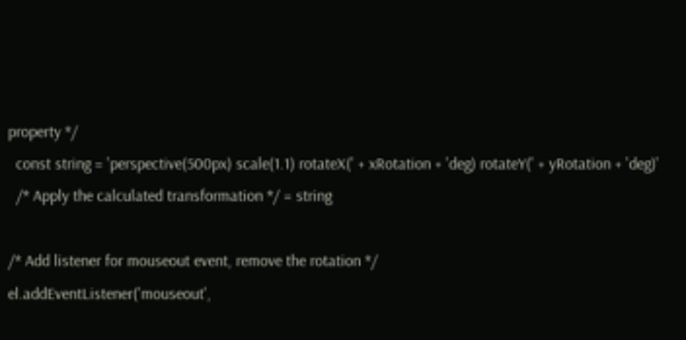property */
  const string = 'perspective(500px) scale(1.1) rotateX(' + xRotation + 'deg) rotateY(' + yRotation + 'deg)'
  /* Apply the calculated transformation */ = string

/* Add listener for mouseout event, remove the rotation */
el.addEventListener('mouseout',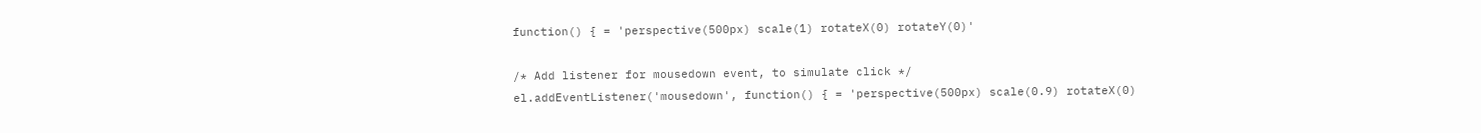function() { = 'perspective(500px) scale(1) rotateX(0) rotateY(0)'

/* Add listener for mousedown event, to simulate click */
el.addEventListener('mousedown', function() { = 'perspective(500px) scale(0.9) rotateX(0)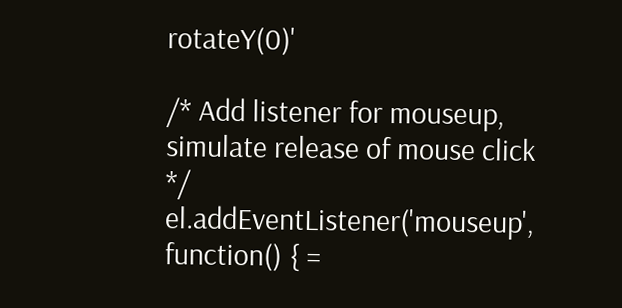rotateY(0)'

/* Add listener for mouseup, simulate release of mouse click */
el.addEventListener('mouseup', function() { =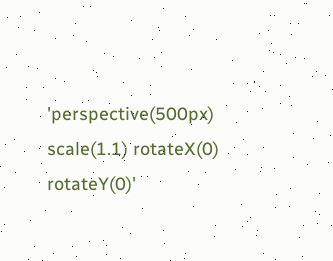'perspective(500px) scale(1.1) rotateX(0) rotateY(0)'